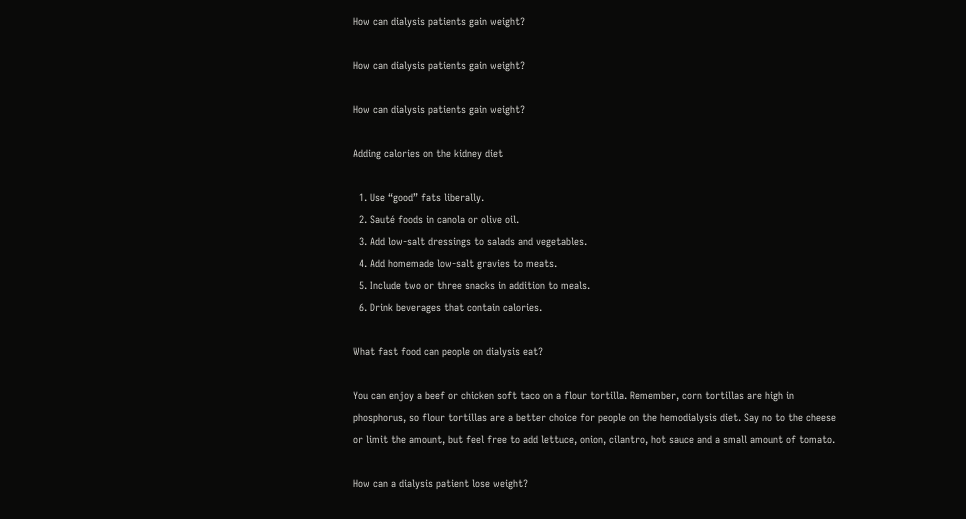How can dialysis patients gain weight?

How can dialysis patients gain weight?

How can dialysis patients gain weight?

Adding calories on the kidney diet

  1. Use “good” fats liberally.
  2. Sauté foods in canola or olive oil.
  3. Add low-salt dressings to salads and vegetables.
  4. Add homemade low-salt gravies to meats.
  5. Include two or three snacks in addition to meals.
  6. Drink beverages that contain calories.

What fast food can people on dialysis eat?

You can enjoy a beef or chicken soft taco on a flour tortilla. Remember, corn tortillas are high in phosphorus, so flour tortillas are a better choice for people on the hemodialysis diet. Say no to the cheese or limit the amount, but feel free to add lettuce, onion, cilantro, hot sauce and a small amount of tomato.

How can a dialysis patient lose weight?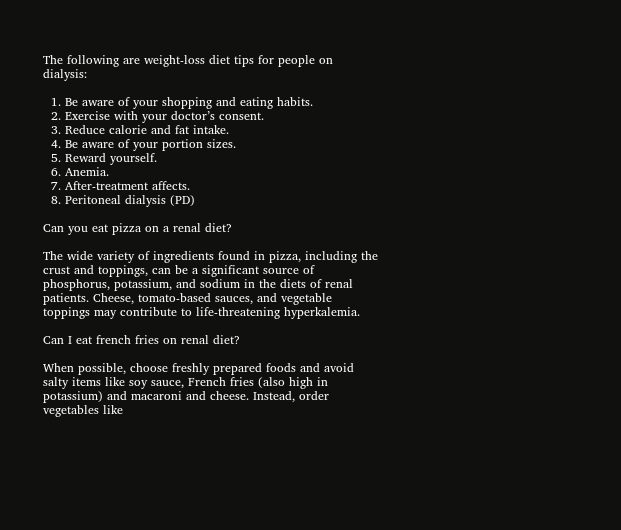The following are weight-loss diet tips for people on dialysis:

  1. Be aware of your shopping and eating habits.
  2. Exercise with your doctor’s consent.
  3. Reduce calorie and fat intake.
  4. Be aware of your portion sizes.
  5. Reward yourself.
  6. Anemia.
  7. After-treatment affects.
  8. Peritoneal dialysis (PD)

Can you eat pizza on a renal diet?

The wide variety of ingredients found in pizza, including the crust and toppings, can be a significant source of phosphorus, potassium, and sodium in the diets of renal patients. Cheese, tomato-based sauces, and vegetable toppings may contribute to life-threatening hyperkalemia.

Can I eat french fries on renal diet?

When possible, choose freshly prepared foods and avoid salty items like soy sauce, French fries (also high in potassium) and macaroni and cheese. Instead, order vegetables like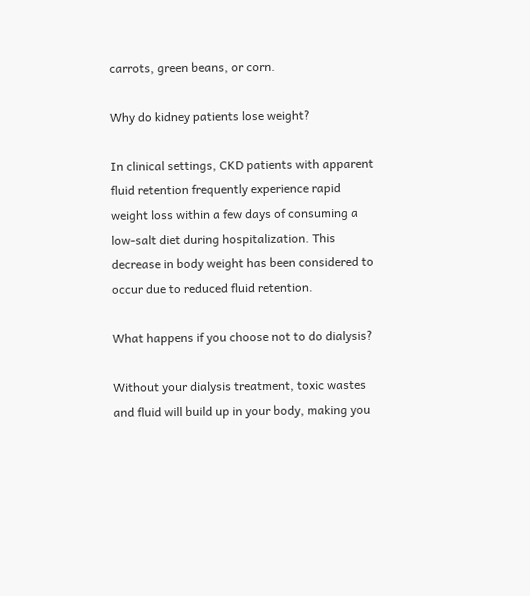carrots, green beans, or corn.

Why do kidney patients lose weight?

In clinical settings, CKD patients with apparent fluid retention frequently experience rapid weight loss within a few days of consuming a low-salt diet during hospitalization. This decrease in body weight has been considered to occur due to reduced fluid retention.

What happens if you choose not to do dialysis?

Without your dialysis treatment, toxic wastes and fluid will build up in your body, making you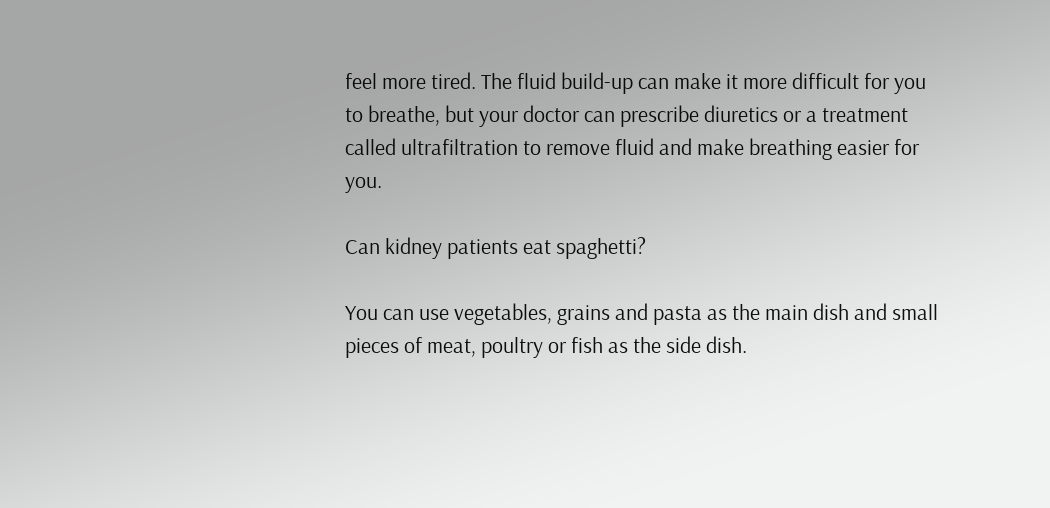feel more tired. The fluid build-up can make it more difficult for you to breathe, but your doctor can prescribe diuretics or a treatment called ultrafiltration to remove fluid and make breathing easier for you.

Can kidney patients eat spaghetti?

You can use vegetables, grains and pasta as the main dish and small pieces of meat, poultry or fish as the side dish.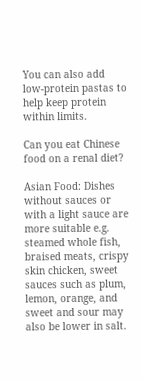You can also add low-protein pastas to help keep protein within limits.

Can you eat Chinese food on a renal diet?

Asian Food: Dishes without sauces or with a light sauce are more suitable e.g. steamed whole fish, braised meats, crispy skin chicken, sweet sauces such as plum, lemon, orange, and sweet and sour may also be lower in salt.